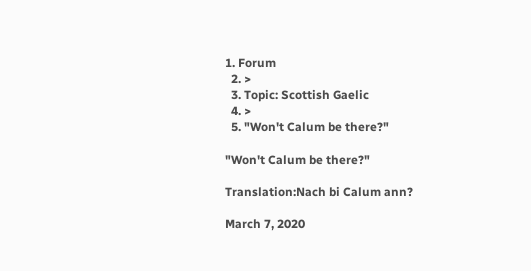1. Forum
  2. >
  3. Topic: Scottish Gaelic
  4. >
  5. "Won't Calum be there?"

"Won't Calum be there?"

Translation:Nach bi Calum ann?

March 7, 2020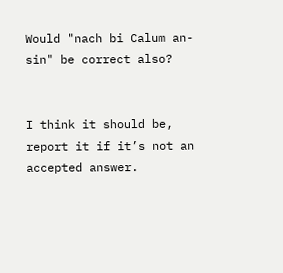Would "nach bi Calum an-sin" be correct also?


I think it should be, report it if it’s not an accepted answer.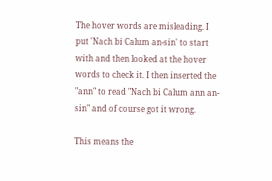The hover words are misleading. I put 'Nach bi Calum an-sin' to start with and then looked at the hover words to check it. I then inserted the "ann" to read "Nach bi Calum ann an-sin" and of course got it wrong.

This means the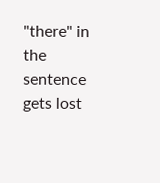"there" in the sentence gets lost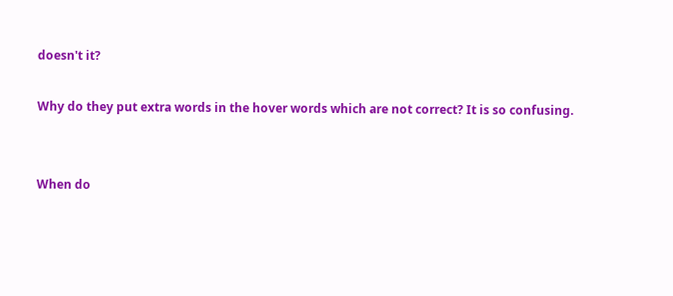doesn't it?

Why do they put extra words in the hover words which are not correct? It is so confusing.


When do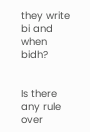they write bi and when bidh?


Is there any rule over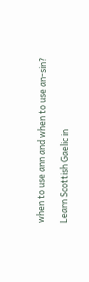when to use ann and when to use an-sin?

Learn Scottish Gaelic in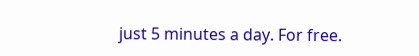just 5 minutes a day. For free.